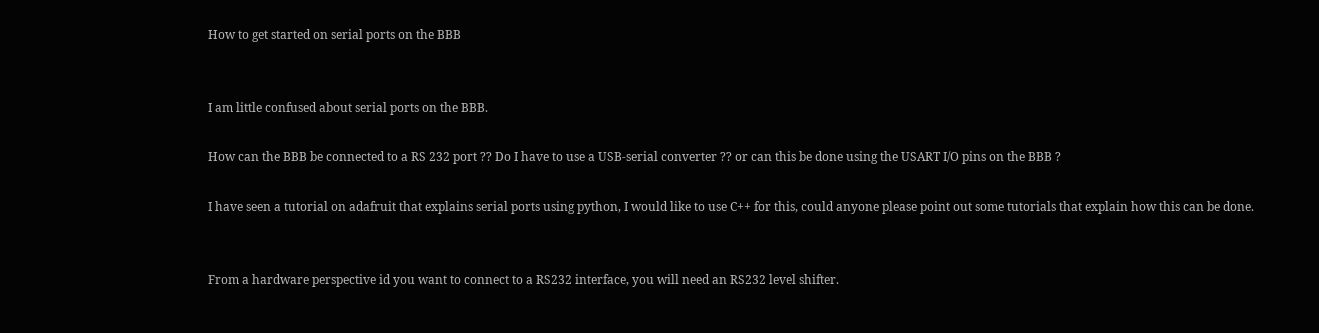How to get started on serial ports on the BBB


I am little confused about serial ports on the BBB.

How can the BBB be connected to a RS 232 port ?? Do I have to use a USB-serial converter ?? or can this be done using the USART I/O pins on the BBB ?

I have seen a tutorial on adafruit that explains serial ports using python, I would like to use C++ for this, could anyone please point out some tutorials that explain how this can be done.


From a hardware perspective id you want to connect to a RS232 interface, you will need an RS232 level shifter.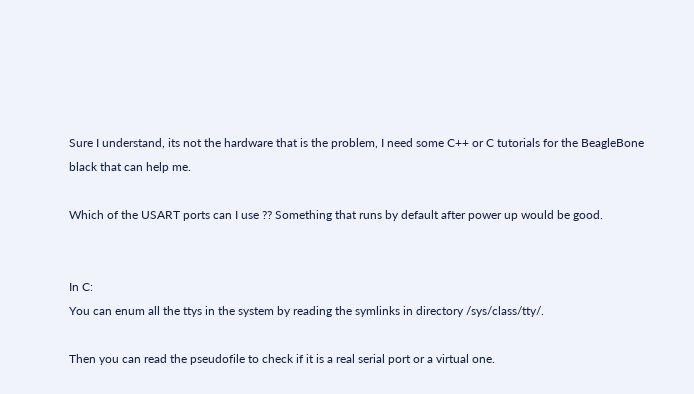Sure I understand, its not the hardware that is the problem, I need some C++ or C tutorials for the BeagleBone black that can help me.

Which of the USART ports can I use ?? Something that runs by default after power up would be good.


In C:
You can enum all the ttys in the system by reading the symlinks in directory /sys/class/tty/.

Then you can read the pseudofile to check if it is a real serial port or a virtual one.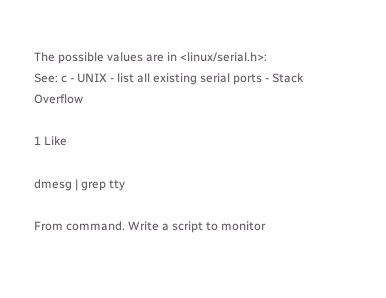The possible values are in <linux/serial.h>:
See: c - UNIX - list all existing serial ports - Stack Overflow

1 Like

dmesg | grep tty

From command. Write a script to monitor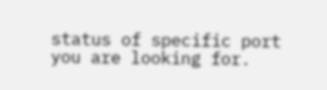status of specific port you are looking for.